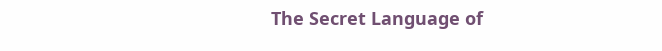The Secret Language of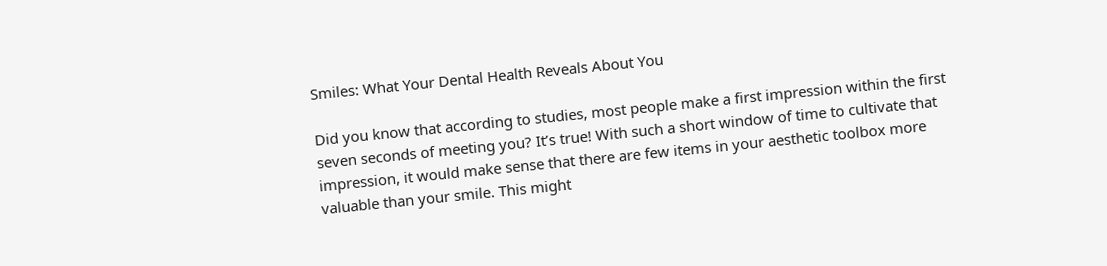Smiles: What Your Dental Health Reveals About You

Did you know that according to studies, most people make a first impression within the first seven seconds of meeting you? It’s true! With such a short window of time to cultivate that impression, it would make sense that there are few items in your aesthetic toolbox more valuable than your smile. This might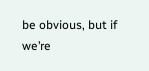be obvious, but if we’re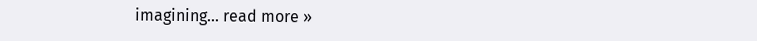imagining... read more »